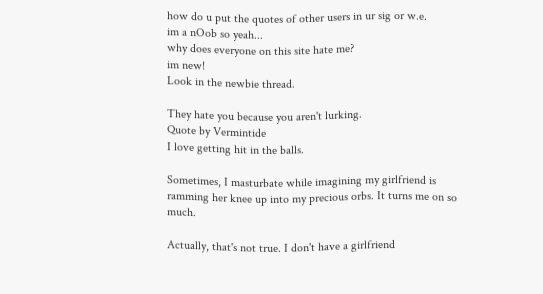how do u put the quotes of other users in ur sig or w.e.
im a nOob so yeah...
why does everyone on this site hate me?
im new!
Look in the newbie thread.

They hate you because you aren't lurking.
Quote by Vermintide
I love getting hit in the balls.

Sometimes, I masturbate while imagining my girlfriend is ramming her knee up into my precious orbs. It turns me on so much.

Actually, that's not true. I don't have a girlfriend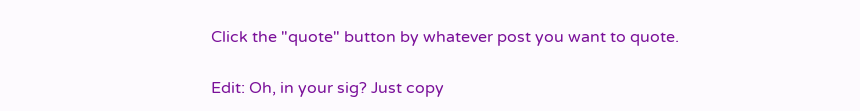Click the "quote" button by whatever post you want to quote.

Edit: Oh, in your sig? Just copy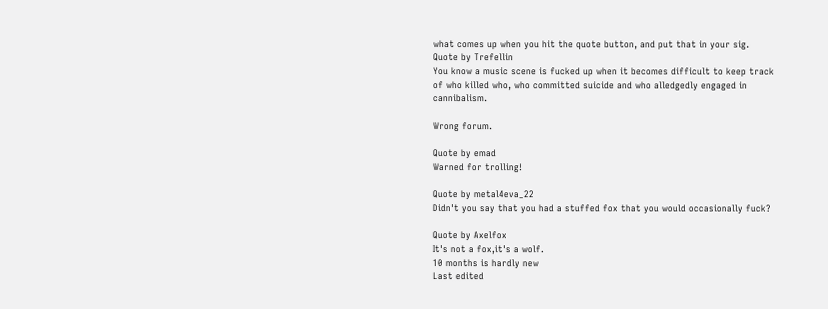what comes up when you hit the quote button, and put that in your sig.
Quote by Trefellin
You know a music scene is fucked up when it becomes difficult to keep track of who killed who, who committed suicide and who alledgedly engaged in cannibalism.

Wrong forum.

Quote by emad
Warned for trolling!

Quote by metal4eva_22
Didn't you say that you had a stuffed fox that you would occasionally fuck?

Quote by Axelfox
It's not a fox,it's a wolf.
10 months is hardly new
Last edited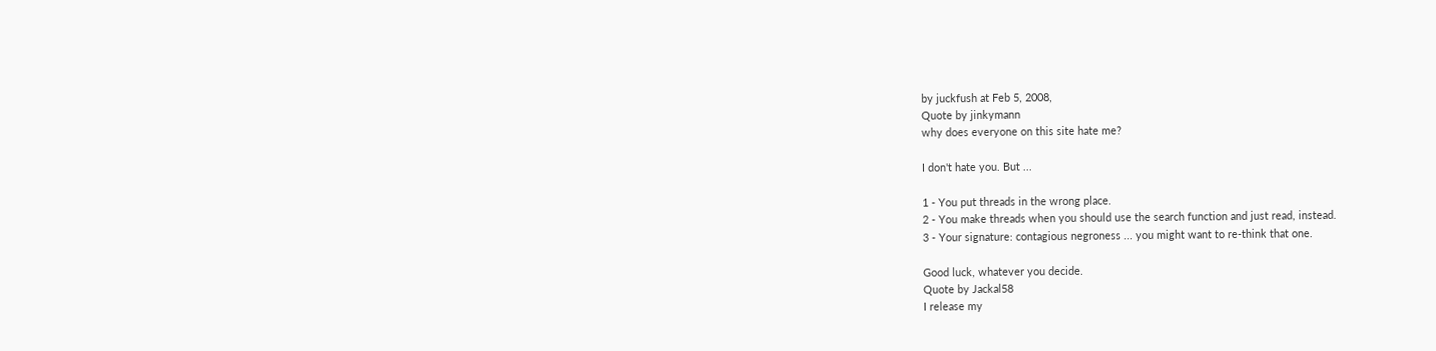by juckfush at Feb 5, 2008,
Quote by jinkymann
why does everyone on this site hate me?

I don't hate you. But ...

1 - You put threads in the wrong place.
2 - You make threads when you should use the search function and just read, instead.
3 - Your signature: contagious negroness ... you might want to re-think that one.

Good luck, whatever you decide.
Quote by Jackal58
I release my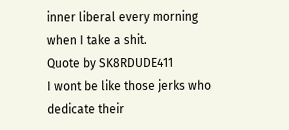inner liberal every morning when I take a shit.
Quote by SK8RDUDE411
I wont be like those jerks who dedicate their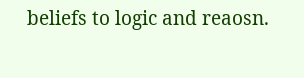beliefs to logic and reaosn.